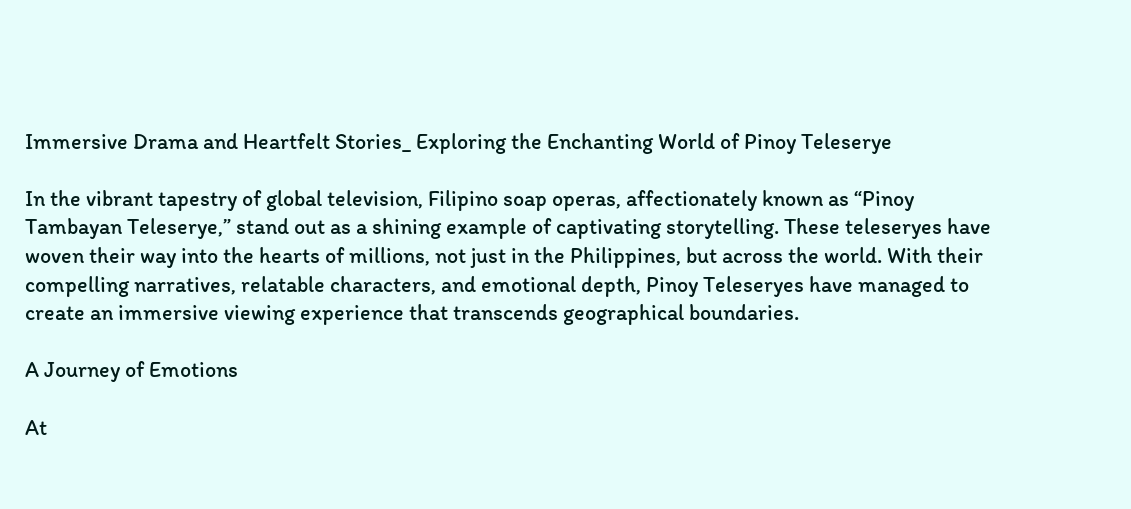Immersive Drama and Heartfelt Stories_ Exploring the Enchanting World of Pinoy Teleserye

In the vibrant tapestry of global television, Filipino soap operas, affectionately known as “Pinoy Tambayan Teleserye,” stand out as a shining example of captivating storytelling. These teleseryes have woven their way into the hearts of millions, not just in the Philippines, but across the world. With their compelling narratives, relatable characters, and emotional depth, Pinoy Teleseryes have managed to create an immersive viewing experience that transcends geographical boundaries.

A Journey of Emotions

At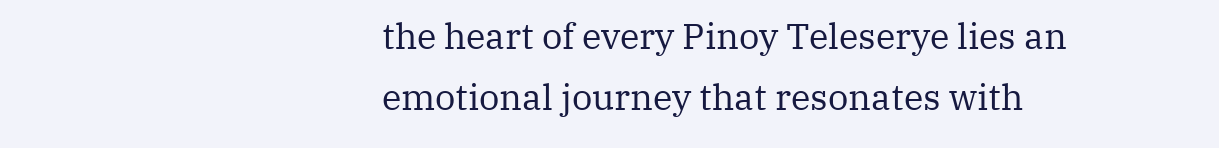the heart of every Pinoy Teleserye lies an emotional journey that resonates with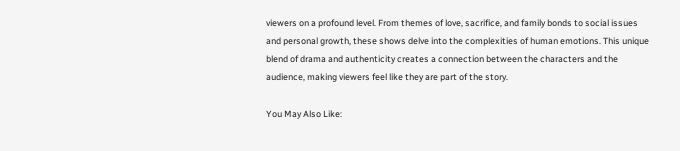viewers on a profound level. From themes of love, sacrifice, and family bonds to social issues and personal growth, these shows delve into the complexities of human emotions. This unique blend of drama and authenticity creates a connection between the characters and the audience, making viewers feel like they are part of the story.

You May Also Like: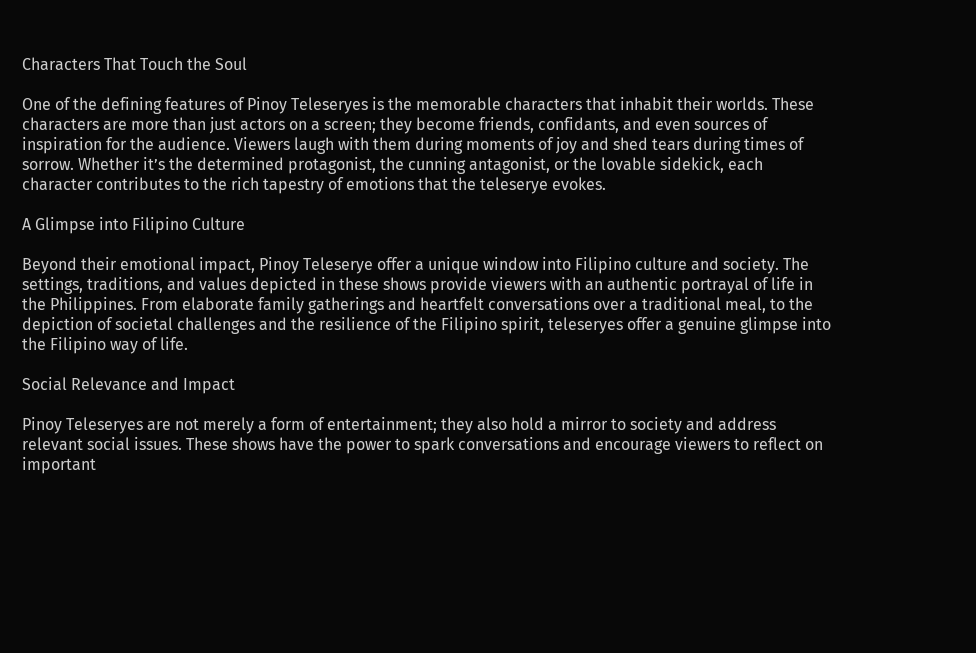Characters That Touch the Soul

One of the defining features of Pinoy Teleseryes is the memorable characters that inhabit their worlds. These characters are more than just actors on a screen; they become friends, confidants, and even sources of inspiration for the audience. Viewers laugh with them during moments of joy and shed tears during times of sorrow. Whether it’s the determined protagonist, the cunning antagonist, or the lovable sidekick, each character contributes to the rich tapestry of emotions that the teleserye evokes.

A Glimpse into Filipino Culture

Beyond their emotional impact, Pinoy Teleserye offer a unique window into Filipino culture and society. The settings, traditions, and values depicted in these shows provide viewers with an authentic portrayal of life in the Philippines. From elaborate family gatherings and heartfelt conversations over a traditional meal, to the depiction of societal challenges and the resilience of the Filipino spirit, teleseryes offer a genuine glimpse into the Filipino way of life.

Social Relevance and Impact

Pinoy Teleseryes are not merely a form of entertainment; they also hold a mirror to society and address relevant social issues. These shows have the power to spark conversations and encourage viewers to reflect on important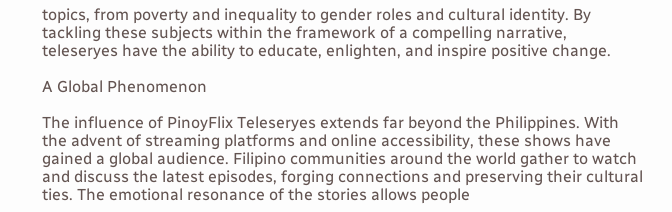topics, from poverty and inequality to gender roles and cultural identity. By tackling these subjects within the framework of a compelling narrative, teleseryes have the ability to educate, enlighten, and inspire positive change.

A Global Phenomenon

The influence of PinoyFlix Teleseryes extends far beyond the Philippines. With the advent of streaming platforms and online accessibility, these shows have gained a global audience. Filipino communities around the world gather to watch and discuss the latest episodes, forging connections and preserving their cultural ties. The emotional resonance of the stories allows people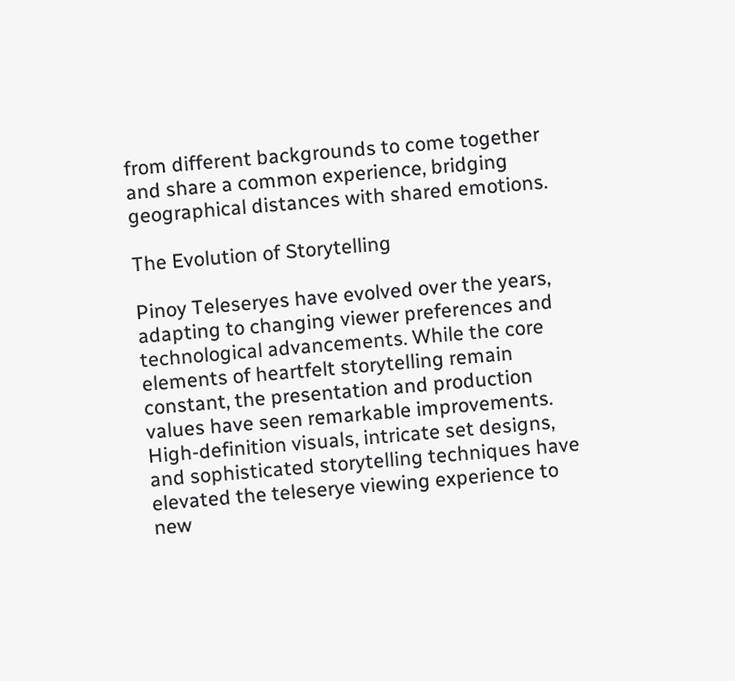from different backgrounds to come together and share a common experience, bridging geographical distances with shared emotions.

The Evolution of Storytelling

Pinoy Teleseryes have evolved over the years, adapting to changing viewer preferences and technological advancements. While the core elements of heartfelt storytelling remain constant, the presentation and production values have seen remarkable improvements. High-definition visuals, intricate set designs, and sophisticated storytelling techniques have elevated the teleserye viewing experience to new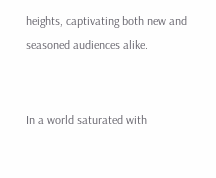heights, captivating both new and seasoned audiences alike.


In a world saturated with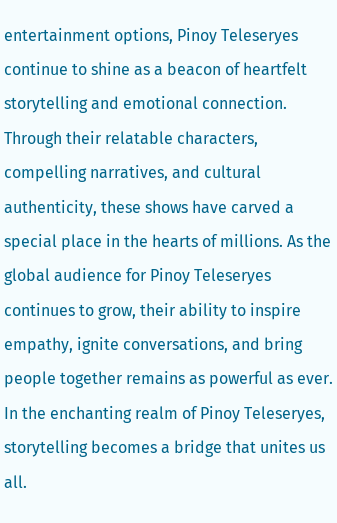entertainment options, Pinoy Teleseryes continue to shine as a beacon of heartfelt storytelling and emotional connection. Through their relatable characters, compelling narratives, and cultural authenticity, these shows have carved a special place in the hearts of millions. As the global audience for Pinoy Teleseryes continues to grow, their ability to inspire empathy, ignite conversations, and bring people together remains as powerful as ever. In the enchanting realm of Pinoy Teleseryes, storytelling becomes a bridge that unites us all.